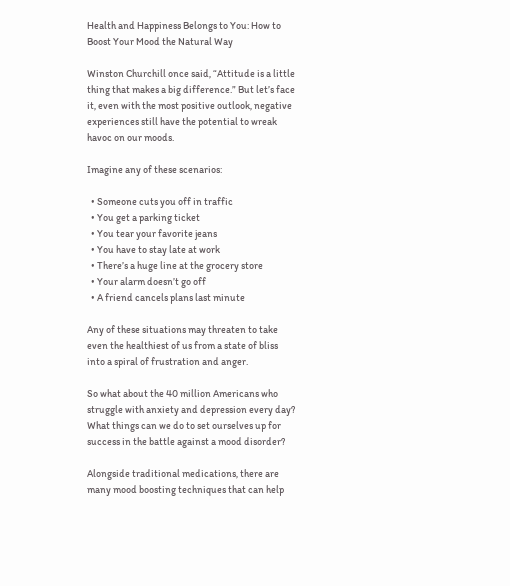Health and Happiness Belongs to You: How to Boost Your Mood the Natural Way

Winston Churchill once said, “Attitude is a little thing that makes a big difference.” But let’s face it, even with the most positive outlook, negative experiences still have the potential to wreak havoc on our moods.

Imagine any of these scenarios:

  • Someone cuts you off in traffic
  • You get a parking ticket
  • You tear your favorite jeans
  • You have to stay late at work
  • There’s a huge line at the grocery store
  • Your alarm doesn’t go off
  • A friend cancels plans last minute

Any of these situations may threaten to take even the healthiest of us from a state of bliss into a spiral of frustration and anger.

So what about the 40 million Americans who struggle with anxiety and depression every day? What things can we do to set ourselves up for success in the battle against a mood disorder?

Alongside traditional medications, there are many mood boosting techniques that can help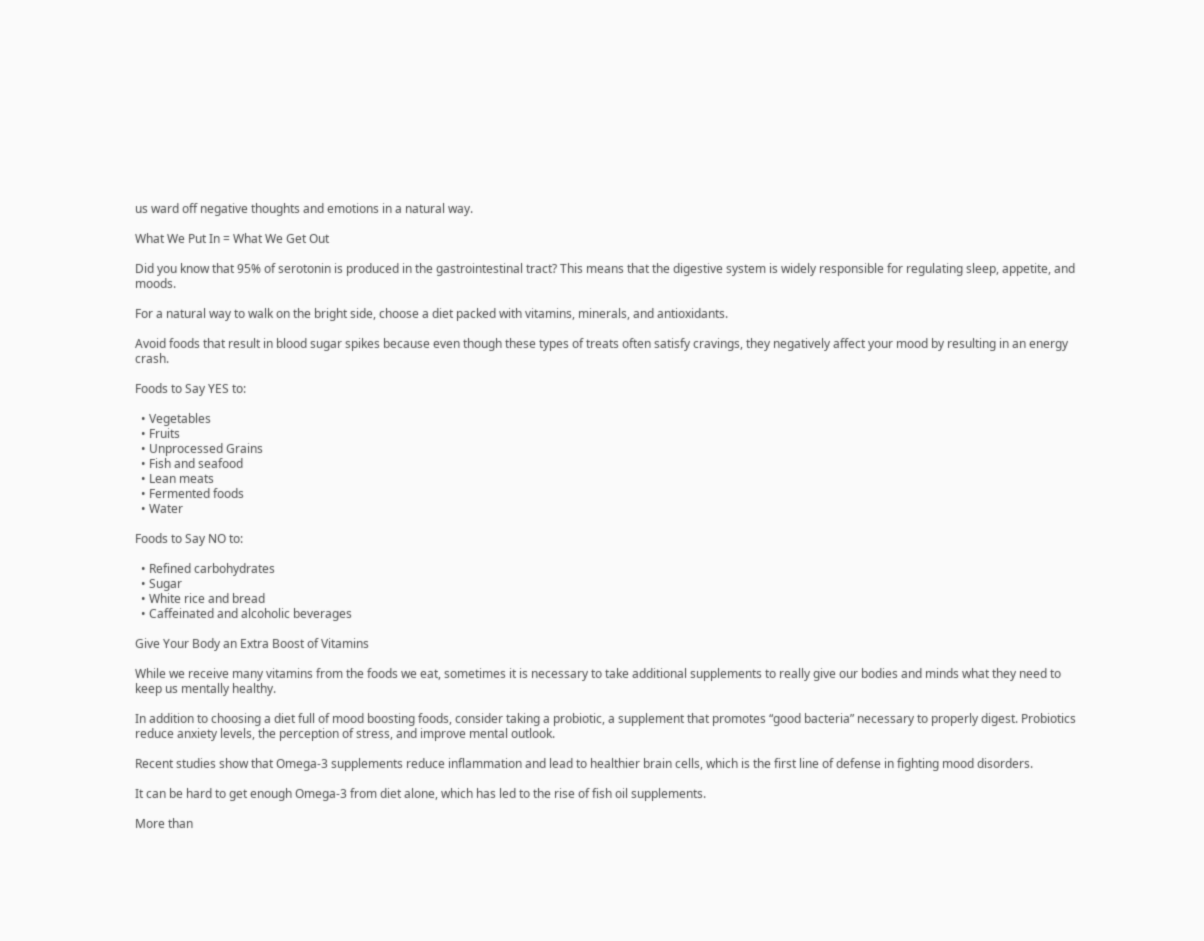us ward off negative thoughts and emotions in a natural way.

What We Put In = What We Get Out

Did you know that 95% of serotonin is produced in the gastrointestinal tract? This means that the digestive system is widely responsible for regulating sleep, appetite, and moods.

For a natural way to walk on the bright side, choose a diet packed with vitamins, minerals, and antioxidants.

Avoid foods that result in blood sugar spikes because even though these types of treats often satisfy cravings, they negatively affect your mood by resulting in an energy crash.

Foods to Say YES to:

  • Vegetables
  • Fruits
  • Unprocessed Grains
  • Fish and seafood
  • Lean meats
  • Fermented foods
  • Water

Foods to Say NO to:

  • Refined carbohydrates
  • Sugar
  • White rice and bread
  • Caffeinated and alcoholic beverages

Give Your Body an Extra Boost of Vitamins

While we receive many vitamins from the foods we eat, sometimes it is necessary to take additional supplements to really give our bodies and minds what they need to keep us mentally healthy.

In addition to choosing a diet full of mood boosting foods, consider taking a probiotic, a supplement that promotes “good bacteria” necessary to properly digest. Probiotics reduce anxiety levels, the perception of stress, and improve mental outlook.

Recent studies show that Omega-3 supplements reduce inflammation and lead to healthier brain cells, which is the first line of defense in fighting mood disorders.

It can be hard to get enough Omega-3 from diet alone, which has led to the rise of fish oil supplements.

More than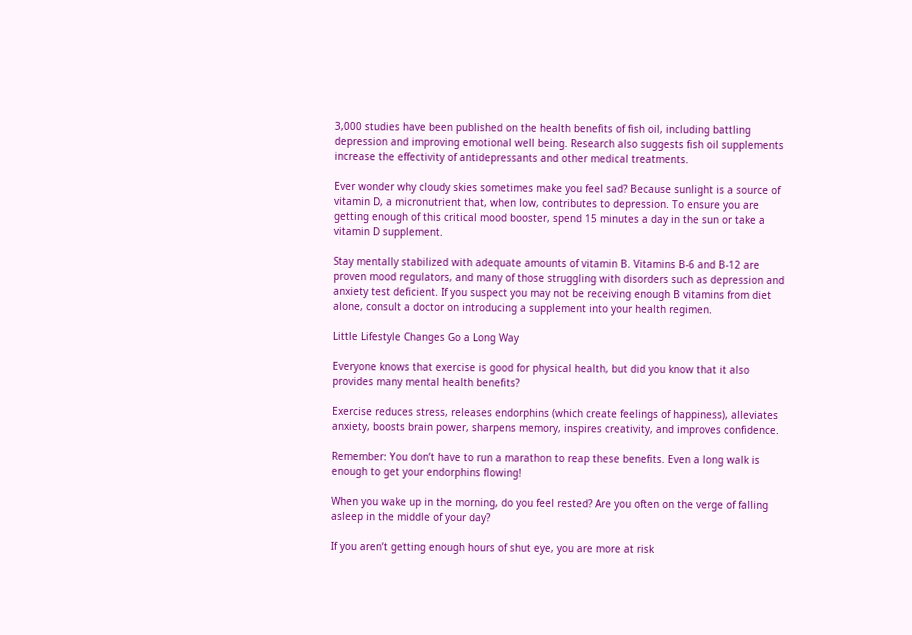3,000 studies have been published on the health benefits of fish oil, including battling depression and improving emotional well being. Research also suggests fish oil supplements increase the effectivity of antidepressants and other medical treatments.

Ever wonder why cloudy skies sometimes make you feel sad? Because sunlight is a source of vitamin D, a micronutrient that, when low, contributes to depression. To ensure you are getting enough of this critical mood booster, spend 15 minutes a day in the sun or take a vitamin D supplement.

Stay mentally stabilized with adequate amounts of vitamin B. Vitamins B-6 and B-12 are proven mood regulators, and many of those struggling with disorders such as depression and anxiety test deficient. If you suspect you may not be receiving enough B vitamins from diet alone, consult a doctor on introducing a supplement into your health regimen.

Little Lifestyle Changes Go a Long Way

Everyone knows that exercise is good for physical health, but did you know that it also provides many mental health benefits?

Exercise reduces stress, releases endorphins (which create feelings of happiness), alleviates anxiety, boosts brain power, sharpens memory, inspires creativity, and improves confidence.

Remember: You don’t have to run a marathon to reap these benefits. Even a long walk is enough to get your endorphins flowing!

When you wake up in the morning, do you feel rested? Are you often on the verge of falling asleep in the middle of your day?

If you aren’t getting enough hours of shut eye, you are more at risk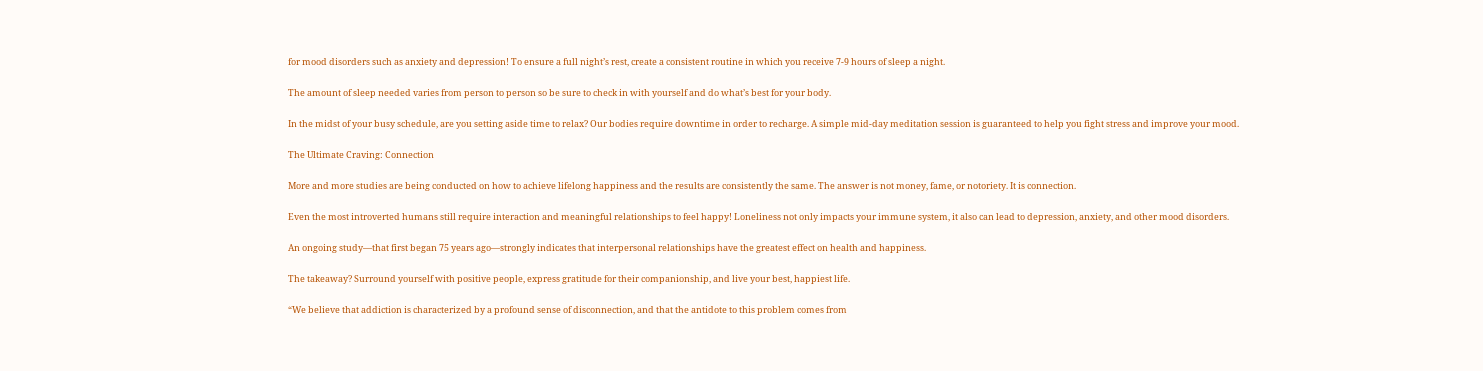for mood disorders such as anxiety and depression! To ensure a full night’s rest, create a consistent routine in which you receive 7-9 hours of sleep a night.

The amount of sleep needed varies from person to person so be sure to check in with yourself and do what’s best for your body.

In the midst of your busy schedule, are you setting aside time to relax? Our bodies require downtime in order to recharge. A simple mid-day meditation session is guaranteed to help you fight stress and improve your mood.

The Ultimate Craving: Connection

More and more studies are being conducted on how to achieve lifelong happiness and the results are consistently the same. The answer is not money, fame, or notoriety. It is connection.

Even the most introverted humans still require interaction and meaningful relationships to feel happy! Loneliness not only impacts your immune system, it also can lead to depression, anxiety, and other mood disorders.

An ongoing study—that first began 75 years ago—strongly indicates that interpersonal relationships have the greatest effect on health and happiness.

The takeaway? Surround yourself with positive people, express gratitude for their companionship, and live your best, happiest life.

“We believe that addiction is characterized by a profound sense of disconnection, and that the antidote to this problem comes from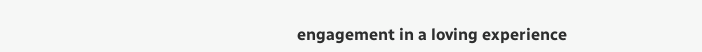engagement in a loving experience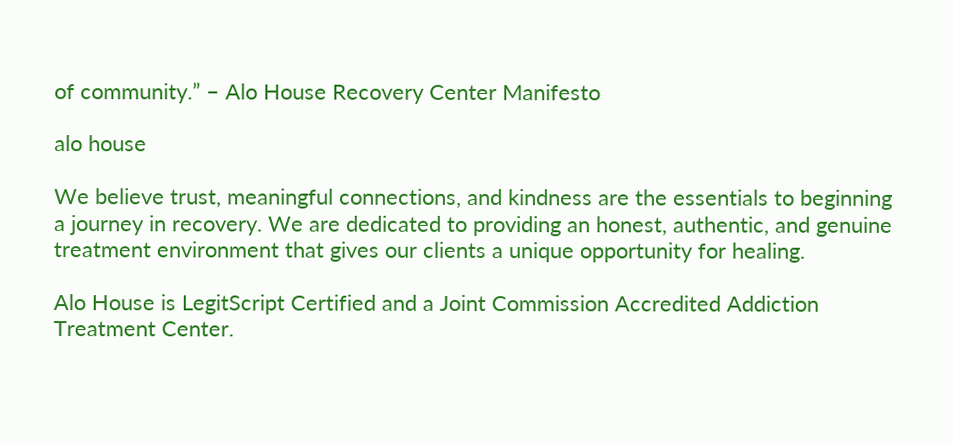of community.” – Alo House Recovery Center Manifesto

alo house

We believe trust, meaningful connections, and kindness are the essentials to beginning a journey in recovery. We are dedicated to providing an honest, authentic, and genuine treatment environment that gives our clients a unique opportunity for healing.

Alo House is LegitScript Certified and a Joint Commission Accredited Addiction Treatment Center.